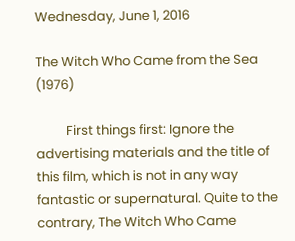Wednesday, June 1, 2016

The Witch Who Came from the Sea (1976)

          First things first: Ignore the advertising materials and the title of this film, which is not in any way fantastic or supernatural. Quite to the contrary, The Witch Who Came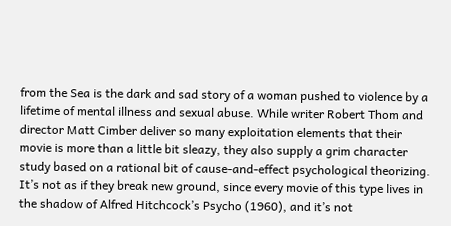from the Sea is the dark and sad story of a woman pushed to violence by a lifetime of mental illness and sexual abuse. While writer Robert Thom and director Matt Cimber deliver so many exploitation elements that their movie is more than a little bit sleazy, they also supply a grim character study based on a rational bit of cause-and-effect psychological theorizing. It’s not as if they break new ground, since every movie of this type lives in the shadow of Alfred Hitchcock’s Psycho (1960), and it’s not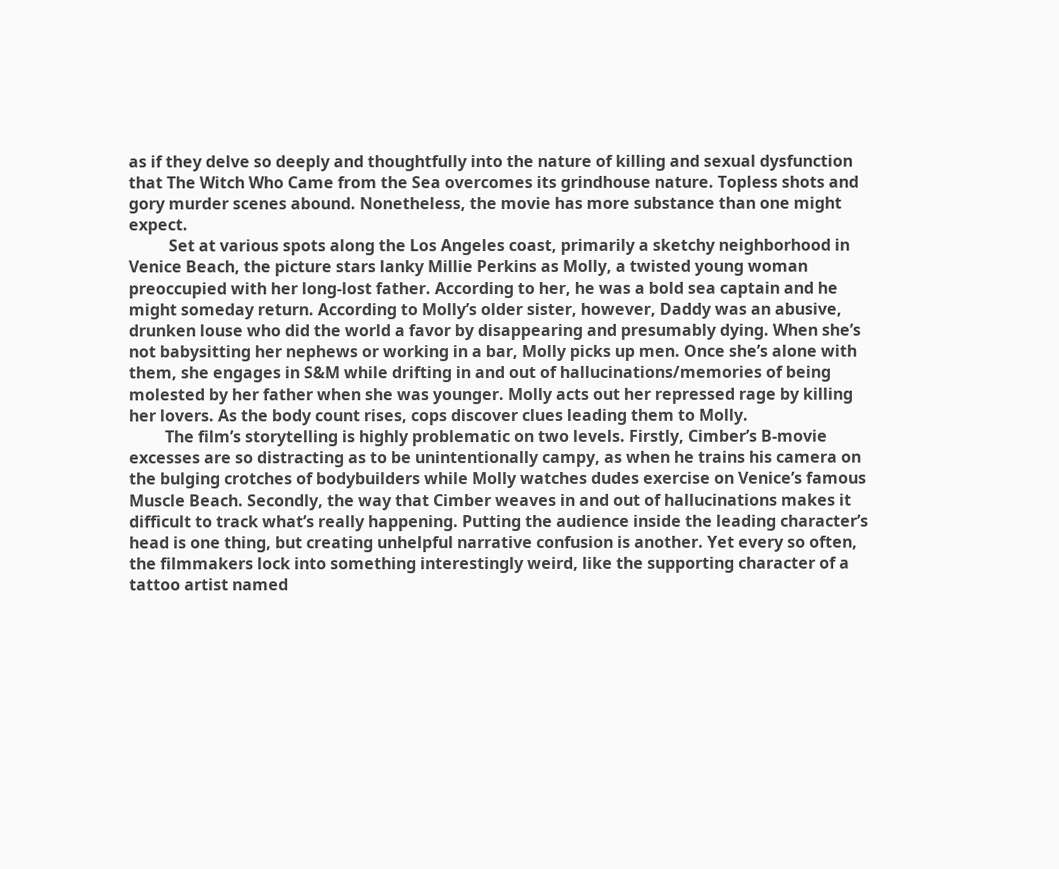as if they delve so deeply and thoughtfully into the nature of killing and sexual dysfunction that The Witch Who Came from the Sea overcomes its grindhouse nature. Topless shots and gory murder scenes abound. Nonetheless, the movie has more substance than one might expect.
          Set at various spots along the Los Angeles coast, primarily a sketchy neighborhood in Venice Beach, the picture stars lanky Millie Perkins as Molly, a twisted young woman preoccupied with her long-lost father. According to her, he was a bold sea captain and he might someday return. According to Molly’s older sister, however, Daddy was an abusive, drunken louse who did the world a favor by disappearing and presumably dying. When she’s not babysitting her nephews or working in a bar, Molly picks up men. Once she’s alone with them, she engages in S&M while drifting in and out of hallucinations/memories of being molested by her father when she was younger. Molly acts out her repressed rage by killing her lovers. As the body count rises, cops discover clues leading them to Molly.
         The film’s storytelling is highly problematic on two levels. Firstly, Cimber’s B-movie excesses are so distracting as to be unintentionally campy, as when he trains his camera on the bulging crotches of bodybuilders while Molly watches dudes exercise on Venice’s famous Muscle Beach. Secondly, the way that Cimber weaves in and out of hallucinations makes it difficult to track what’s really happening. Putting the audience inside the leading character’s head is one thing, but creating unhelpful narrative confusion is another. Yet every so often, the filmmakers lock into something interestingly weird, like the supporting character of a tattoo artist named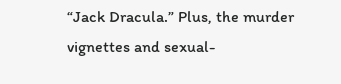“Jack Dracula.” Plus, the murder vignettes and sexual-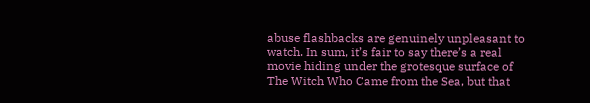abuse flashbacks are genuinely unpleasant to watch. In sum, it’s fair to say there’s a real movie hiding under the grotesque surface of The Witch Who Came from the Sea, but that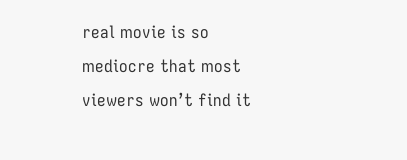real movie is so mediocre that most viewers won’t find it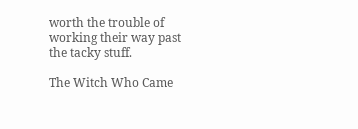worth the trouble of working their way past the tacky stuff.

The Witch Who Came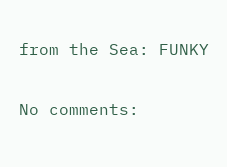from the Sea: FUNKY

No comments: